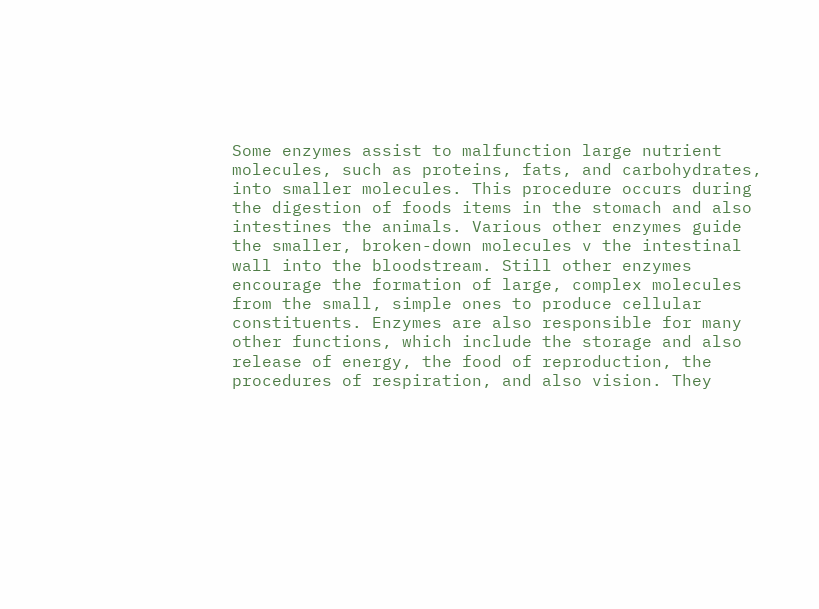Some enzymes assist to malfunction large nutrient molecules, such as proteins, fats, and carbohydrates, into smaller molecules. This procedure occurs during the digestion of foods items in the stomach and also intestines the animals. Various other enzymes guide the smaller, broken-down molecules v the intestinal wall into the bloodstream. Still other enzymes encourage the formation of large, complex molecules from the small, simple ones to produce cellular constituents. Enzymes are also responsible for many other functions, which include the storage and also release of energy, the food of reproduction, the procedures of respiration, and also vision. They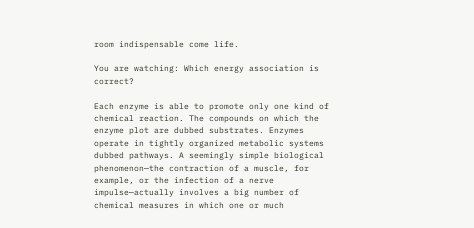room indispensable come life.

You are watching: Which energy association is correct?

Each enzyme is able to promote only one kind of chemical reaction. The compounds on which the enzyme plot are dubbed substrates. Enzymes operate in tightly organized metabolic systems dubbed pathways. A seemingly simple biological phenomenon—the contraction of a muscle, for example, or the infection of a nerve impulse—actually involves a big number of chemical measures in which one or much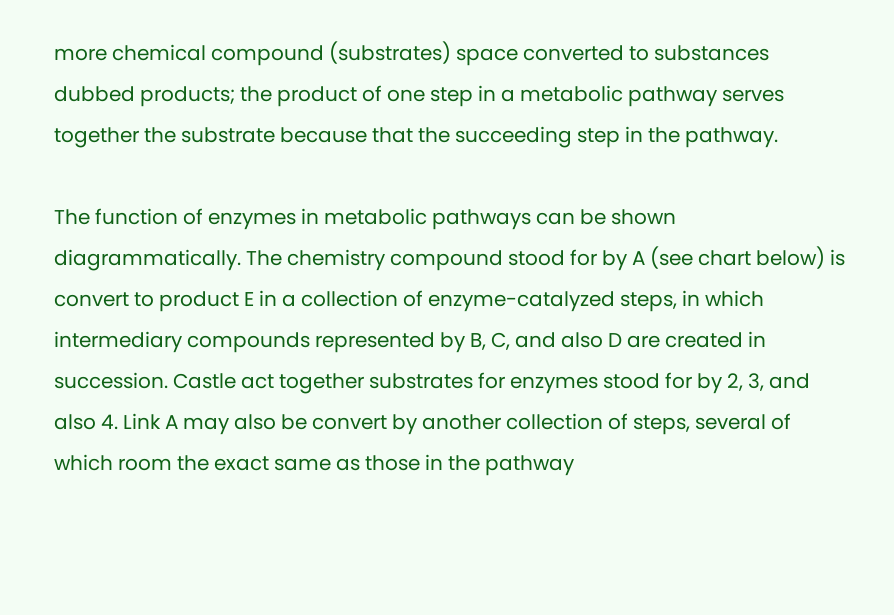more chemical compound (substrates) space converted to substances dubbed products; the product of one step in a metabolic pathway serves together the substrate because that the succeeding step in the pathway.

The function of enzymes in metabolic pathways can be shown diagrammatically. The chemistry compound stood for by A (see chart below) is convert to product E in a collection of enzyme-catalyzed steps, in which intermediary compounds represented by B, C, and also D are created in succession. Castle act together substrates for enzymes stood for by 2, 3, and also 4. Link A may also be convert by another collection of steps, several of which room the exact same as those in the pathway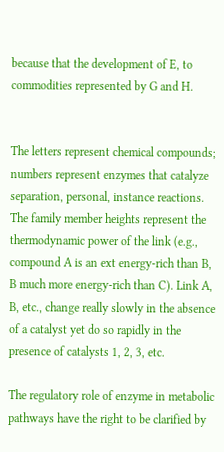because that the development of E, to commodities represented by G and H.


The letters represent chemical compounds; numbers represent enzymes that catalyze separation, personal, instance reactions. The family member heights represent the thermodynamic power of the link (e.g., compound A is an ext energy-rich than B, B much more energy-rich than C). Link A, B, etc., change really slowly in the absence of a catalyst yet do so rapidly in the presence of catalysts 1, 2, 3, etc.

The regulatory role of enzyme in metabolic pathways have the right to be clarified by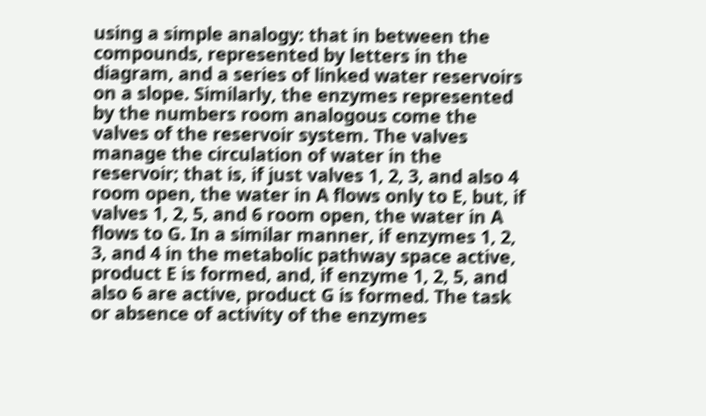using a simple analogy: that in between the compounds, represented by letters in the diagram, and a series of linked water reservoirs on a slope. Similarly, the enzymes represented by the numbers room analogous come the valves of the reservoir system. The valves manage the circulation of water in the reservoir; that is, if just valves 1, 2, 3, and also 4 room open, the water in A flows only to E, but, if valves 1, 2, 5, and 6 room open, the water in A flows to G. In a similar manner, if enzymes 1, 2, 3, and 4 in the metabolic pathway space active, product E is formed, and, if enzyme 1, 2, 5, and also 6 are active, product G is formed. The task or absence of activity of the enzymes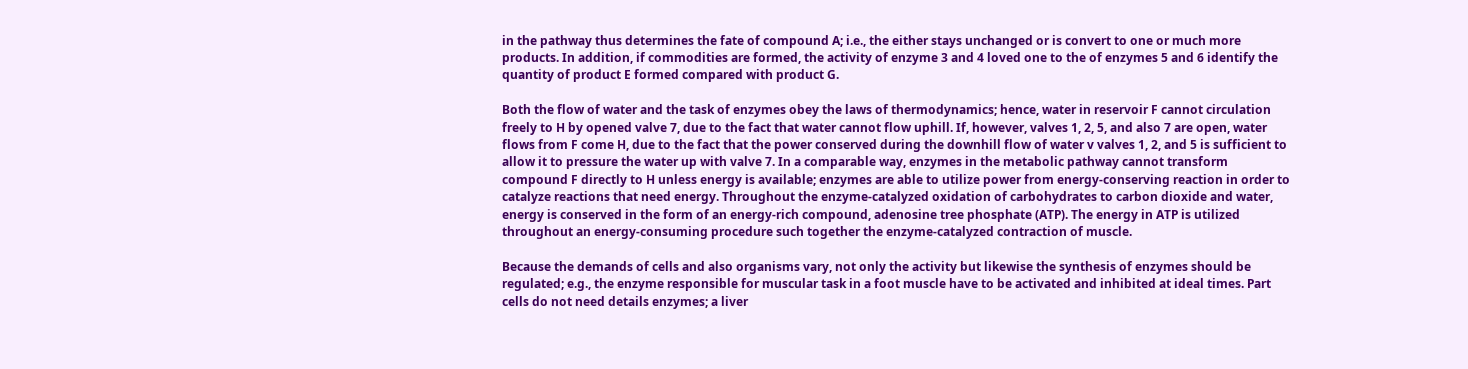in the pathway thus determines the fate of compound A; i.e., the either stays unchanged or is convert to one or much more products. In addition, if commodities are formed, the activity of enzyme 3 and 4 loved one to the of enzymes 5 and 6 identify the quantity of product E formed compared with product G.

Both the flow of water and the task of enzymes obey the laws of thermodynamics; hence, water in reservoir F cannot circulation freely to H by opened valve 7, due to the fact that water cannot flow uphill. If, however, valves 1, 2, 5, and also 7 are open, water flows from F come H, due to the fact that the power conserved during the downhill flow of water v valves 1, 2, and 5 is sufficient to allow it to pressure the water up with valve 7. In a comparable way, enzymes in the metabolic pathway cannot transform compound F directly to H unless energy is available; enzymes are able to utilize power from energy-conserving reaction in order to catalyze reactions that need energy. Throughout the enzyme-catalyzed oxidation of carbohydrates to carbon dioxide and water, energy is conserved in the form of an energy-rich compound, adenosine tree phosphate (ATP). The energy in ATP is utilized throughout an energy-consuming procedure such together the enzyme-catalyzed contraction of muscle.

Because the demands of cells and also organisms vary, not only the activity but likewise the synthesis of enzymes should be regulated; e.g., the enzyme responsible for muscular task in a foot muscle have to be activated and inhibited at ideal times. Part cells do not need details enzymes; a liver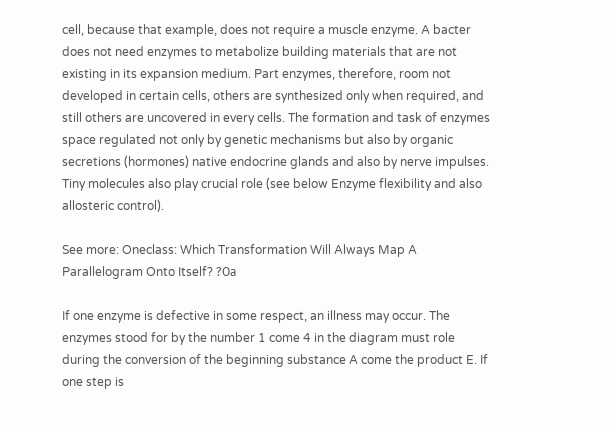cell, because that example, does not require a muscle enzyme. A bacter does not need enzymes to metabolize building materials that are not existing in its expansion medium. Part enzymes, therefore, room not developed in certain cells, others are synthesized only when required, and still others are uncovered in every cells. The formation and task of enzymes space regulated not only by genetic mechanisms but also by organic secretions (hormones) native endocrine glands and also by nerve impulses. Tiny molecules also play crucial role (see below Enzyme flexibility and also allosteric control).

See more: Oneclass: Which Transformation Will Always Map A Parallelogram Onto Itself? ?Оа

If one enzyme is defective in some respect, an illness may occur. The enzymes stood for by the number 1 come 4 in the diagram must role during the conversion of the beginning substance A come the product E. If one step is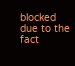blocked due to the fact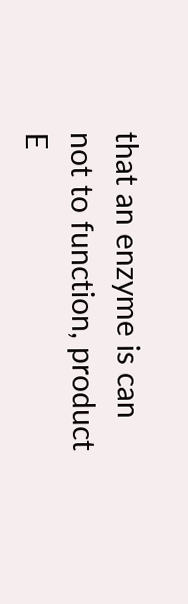that an enzyme is can not to function, product E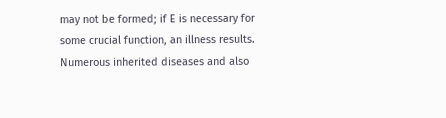may not be formed; if E is necessary for some crucial function, an illness results. Numerous inherited diseases and also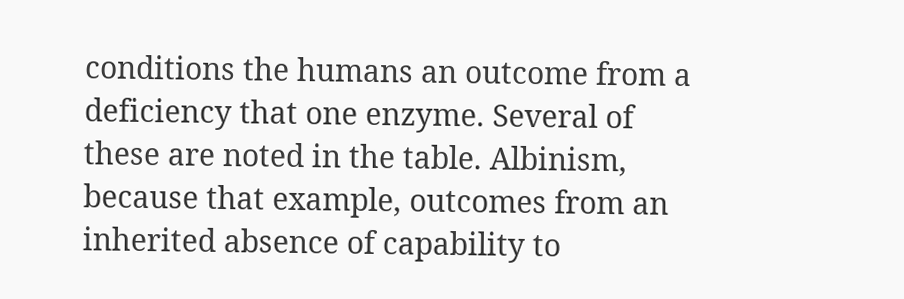conditions the humans an outcome from a deficiency that one enzyme. Several of these are noted in the table. Albinism, because that example, outcomes from an inherited absence of capability to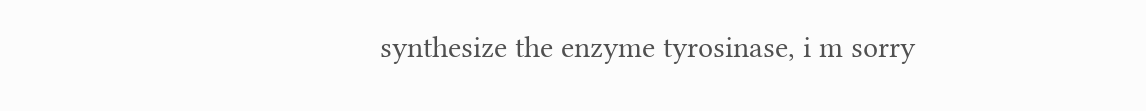synthesize the enzyme tyrosinase, i m sorry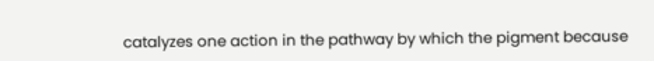catalyzes one action in the pathway by which the pigment because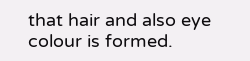that hair and also eye colour is formed.